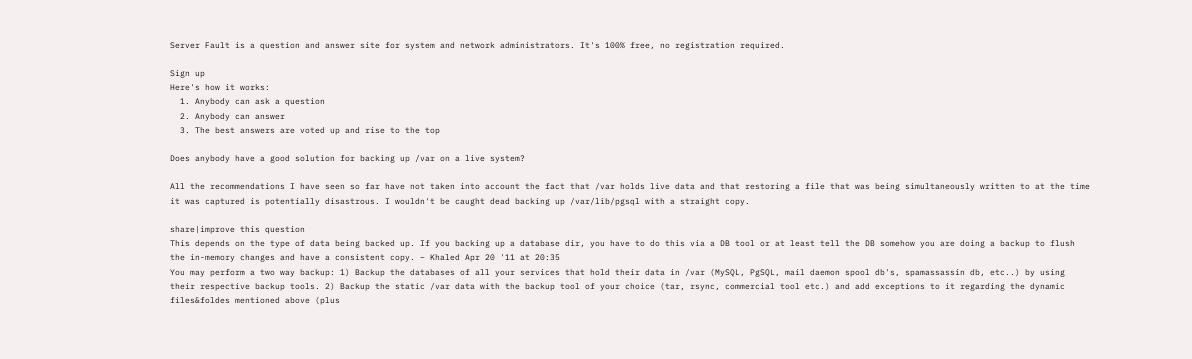Server Fault is a question and answer site for system and network administrators. It's 100% free, no registration required.

Sign up
Here's how it works:
  1. Anybody can ask a question
  2. Anybody can answer
  3. The best answers are voted up and rise to the top

Does anybody have a good solution for backing up /var on a live system?

All the recommendations I have seen so far have not taken into account the fact that /var holds live data and that restoring a file that was being simultaneously written to at the time it was captured is potentially disastrous. I wouldn't be caught dead backing up /var/lib/pgsql with a straight copy.

share|improve this question
This depends on the type of data being backed up. If you backing up a database dir, you have to do this via a DB tool or at least tell the DB somehow you are doing a backup to flush the in-memory changes and have a consistent copy. – Khaled Apr 20 '11 at 20:35
You may perform a two way backup: 1) Backup the databases of all your services that hold their data in /var (MySQL, PgSQL, mail daemon spool db's, spamassassin db, etc..) by using their respective backup tools. 2) Backup the static /var data with the backup tool of your choice (tar, rsync, commercial tool etc.) and add exceptions to it regarding the dynamic files&foldes mentioned above (plus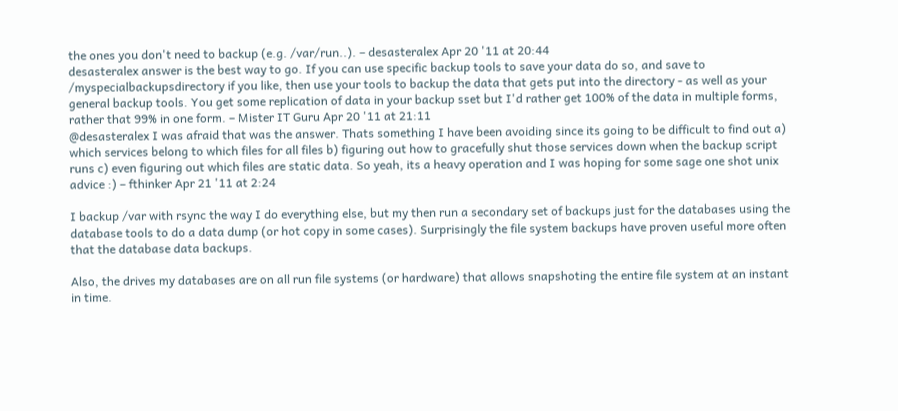the ones you don't need to backup (e.g. /var/run..). – desasteralex Apr 20 '11 at 20:44
desasteralex answer is the best way to go. If you can use specific backup tools to save your data do so, and save to /myspecialbackupsdirectory if you like, then use your tools to backup the data that gets put into the directory - as well as your general backup tools. You get some replication of data in your backup sset but I'd rather get 100% of the data in multiple forms, rather that 99% in one form. – Mister IT Guru Apr 20 '11 at 21:11
@desasteralex I was afraid that was the answer. Thats something I have been avoiding since its going to be difficult to find out a) which services belong to which files for all files b) figuring out how to gracefully shut those services down when the backup script runs c) even figuring out which files are static data. So yeah, its a heavy operation and I was hoping for some sage one shot unix advice :) – fthinker Apr 21 '11 at 2:24

I backup /var with rsync the way I do everything else, but my then run a secondary set of backups just for the databases using the database tools to do a data dump (or hot copy in some cases). Surprisingly the file system backups have proven useful more often that the database data backups.

Also, the drives my databases are on all run file systems (or hardware) that allows snapshoting the entire file system at an instant in time.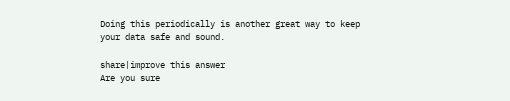Doing this periodically is another great way to keep your data safe and sound.

share|improve this answer
Are you sure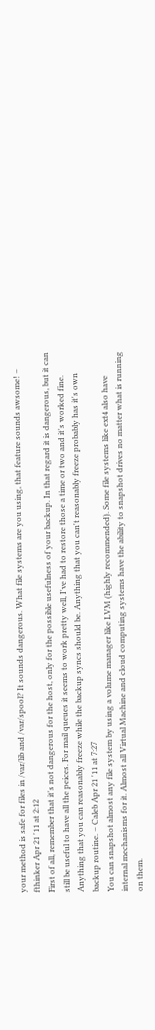your method is safe for files in /var/lib and /var/spool? It sounds dangerous. What file systems are you using, that feature sounds awsome! – fthinker Apr 21 '11 at 2:12
First of all, remember that it's not dangerous for the host, only for the possible usefulness of your backup. In that regard it is dangerous, but it can still be useful to have all the peices. For mail queues it seems to work pretty well, I've had to restore those a time or two and it's worked fine. Anything that you can reasonably freeze while the backup syncs should be. Anything that you can't reasonably freeze probably has it's own backup routine. – Caleb Apr 21 '11 at 7:27
You can snapshot almost any file system by using a volume manager like LVM (highly recommended). Some file systems like ext4 also have internal mechanisms for it. Almost all Virtual Machine and cloud computing systems have the ability to snapshot drives no matter what is running on them.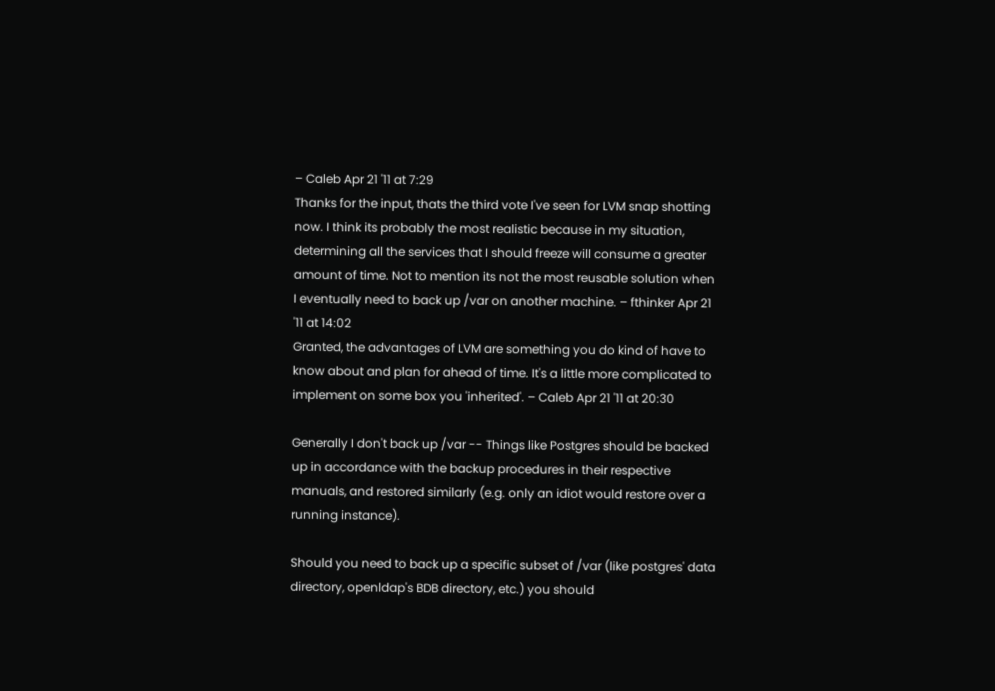– Caleb Apr 21 '11 at 7:29
Thanks for the input, thats the third vote I've seen for LVM snap shotting now. I think its probably the most realistic because in my situation, determining all the services that I should freeze will consume a greater amount of time. Not to mention its not the most reusable solution when I eventually need to back up /var on another machine. – fthinker Apr 21 '11 at 14:02
Granted, the advantages of LVM are something you do kind of have to know about and plan for ahead of time. It's a little more complicated to implement on some box you 'inherited'. – Caleb Apr 21 '11 at 20:30

Generally I don't back up /var -- Things like Postgres should be backed up in accordance with the backup procedures in their respective manuals, and restored similarly (e.g. only an idiot would restore over a running instance).

Should you need to back up a specific subset of /var (like postgres' data directory, openldap's BDB directory, etc.) you should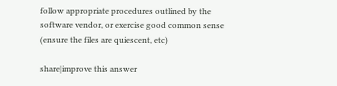follow appropriate procedures outlined by the software vendor, or exercise good common sense (ensure the files are quiescent, etc)

share|improve this answer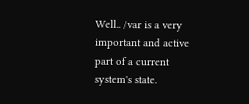Well.. /var is a very important and active part of a current system's state.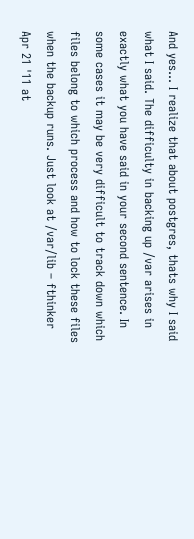And yes... I realize that about postgres, thats why I said what I said. The difficulty in backing up /var arises in exactly what you have said in your second sentence. In some cases it may be very difficult to track down which files belong to which process and how to lock these files when the backup runs. Just look at /var/lib – fthinker Apr 21 '11 at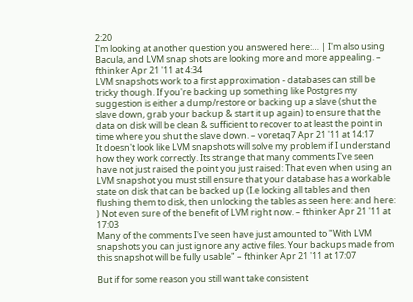2:20
I'm looking at another question you answered here:… | I'm also using Bacula, and LVM snap shots are looking more and more appealing. – fthinker Apr 21 '11 at 4:34
LVM snapshots work to a first approximation - databases can still be tricky though. If you're backing up something like Postgres my suggestion is either a dump/restore or backing up a slave (shut the slave down, grab your backup & start it up again) to ensure that the data on disk will be clean & sufficient to recover to at least the point in time where you shut the slave down. – voretaq7 Apr 21 '11 at 14:17
It doesn't look like LVM snapshots will solve my problem if I understand how they work correctly. Its strange that many comments I've seen have not just raised the point you just raised: That even when using an LVM snapshot you must still ensure that your database has a workable state on disk that can be backed up (I.e locking all tables and then flushing them to disk, then unlocking the tables as seen here: and here: ) Not even sure of the benefit of LVM right now. – fthinker Apr 21 '11 at 17:03
Many of the comments I've seen have just amounted to "With LVM snapshots you can just ignore any active files. Your backups made from this snapshot will be fully usable" – fthinker Apr 21 '11 at 17:07

But if for some reason you still want take consistent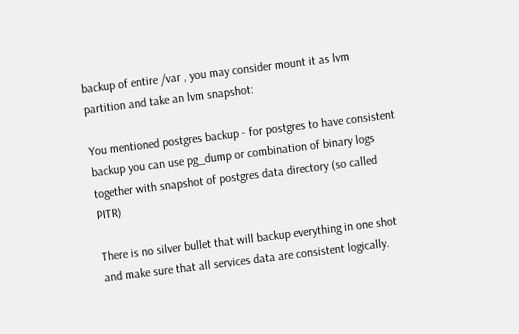backup of entire /var , you may consider mount it as lvm partition and take an lvm snapshot:

You mentioned postgres backup - for postgres to have consistent backup you can use pg_dump or combination of binary logs together with snapshot of postgres data directory (so called PITR)

There is no silver bullet that will backup everything in one shot and make sure that all services data are consistent logically.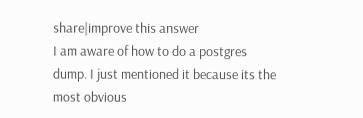share|improve this answer
I am aware of how to do a postgres dump. I just mentioned it because its the most obvious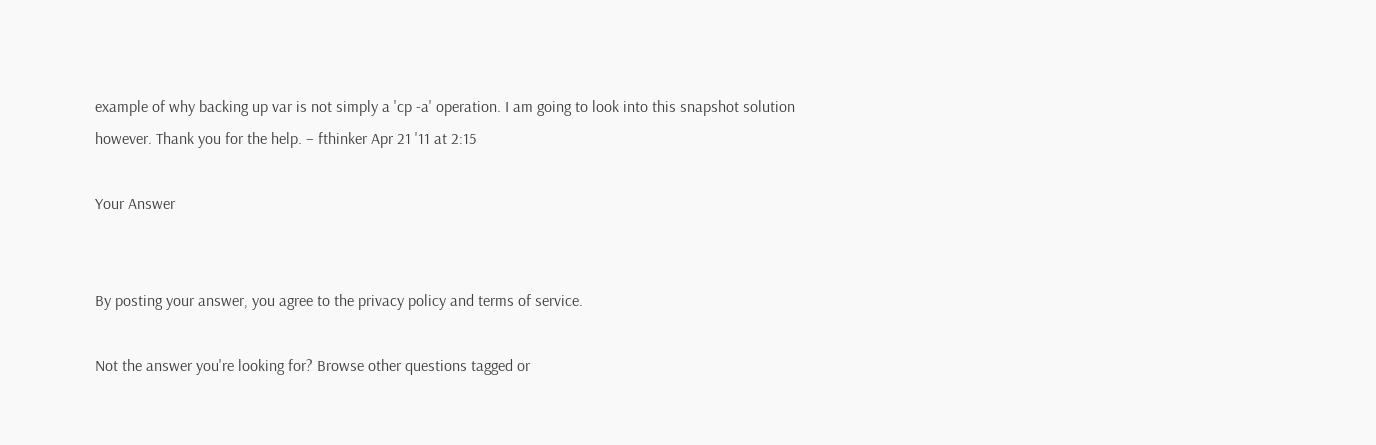example of why backing up var is not simply a 'cp -a' operation. I am going to look into this snapshot solution however. Thank you for the help. – fthinker Apr 21 '11 at 2:15

Your Answer


By posting your answer, you agree to the privacy policy and terms of service.

Not the answer you're looking for? Browse other questions tagged or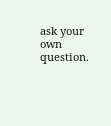ask your own question.